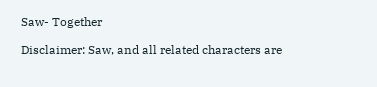Saw- Together

Disclaimer: Saw, and all related characters are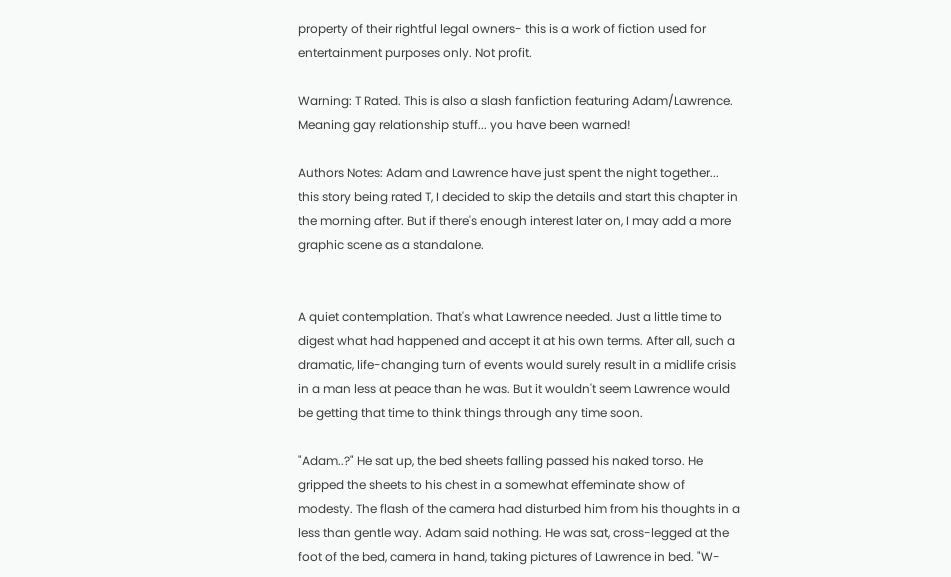property of their rightful legal owners- this is a work of fiction used for entertainment purposes only. Not profit.

Warning: T Rated. This is also a slash fanfiction featuring Adam/Lawrence. Meaning gay relationship stuff... you have been warned!

Authors Notes: Adam and Lawrence have just spent the night together... this story being rated T, I decided to skip the details and start this chapter in the morning after. But if there's enough interest later on, I may add a more graphic scene as a standalone.


A quiet contemplation. That's what Lawrence needed. Just a little time to digest what had happened and accept it at his own terms. After all, such a dramatic, life-changing turn of events would surely result in a midlife crisis in a man less at peace than he was. But it wouldn't seem Lawrence would be getting that time to think things through any time soon.

"Adam..?" He sat up, the bed sheets falling passed his naked torso. He gripped the sheets to his chest in a somewhat effeminate show of modesty. The flash of the camera had disturbed him from his thoughts in a less than gentle way. Adam said nothing. He was sat, cross-legged at the foot of the bed, camera in hand, taking pictures of Lawrence in bed. "W-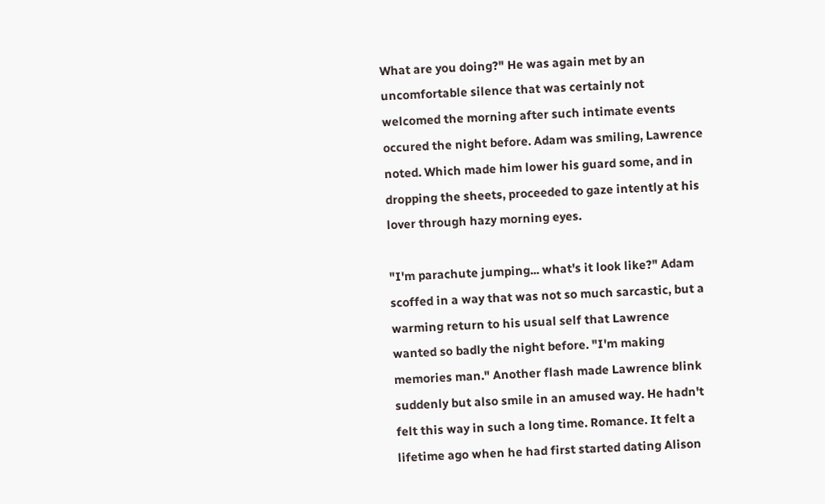What are you doing?" He was again met by an uncomfortable silence that was certainly not welcomed the morning after such intimate events occured the night before. Adam was smiling, Lawrence noted. Which made him lower his guard some, and in dropping the sheets, proceeded to gaze intently at his lover through hazy morning eyes.

"I'm parachute jumping... what's it look like?" Adam scoffed in a way that was not so much sarcastic, but a warming return to his usual self that Lawrence wanted so badly the night before. "I'm making memories man." Another flash made Lawrence blink suddenly but also smile in an amused way. He hadn't felt this way in such a long time. Romance. It felt a lifetime ago when he had first started dating Alison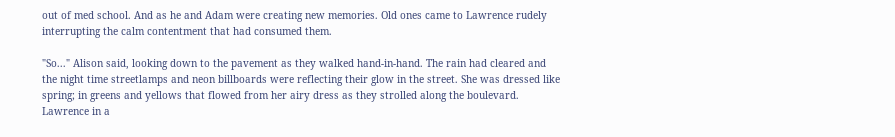out of med school. And as he and Adam were creating new memories. Old ones came to Lawrence rudely interrupting the calm contentment that had consumed them.

"So..." Alison said, looking down to the pavement as they walked hand-in-hand. The rain had cleared and the night time streetlamps and neon billboards were reflecting their glow in the street. She was dressed like spring; in greens and yellows that flowed from her airy dress as they strolled along the boulevard. Lawrence in a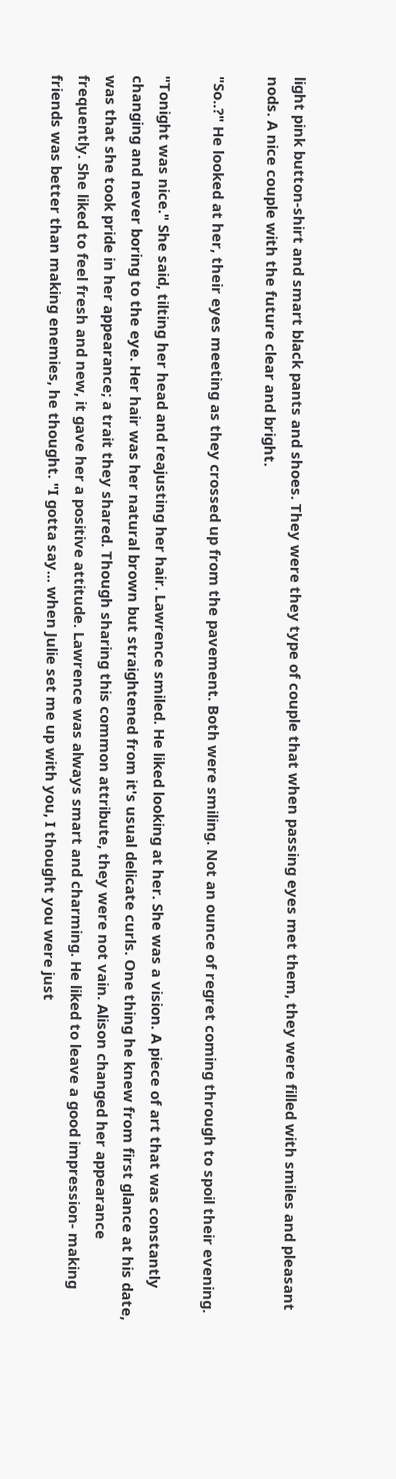light pink button-shirt and smart black pants and shoes. They were they type of couple that when passing eyes met them, they were filled with smiles and pleasant nods. A nice couple with the future clear and bright.

"So..?" He looked at her, their eyes meeting as they crossed up from the pavement. Both were smiling. Not an ounce of regret coming through to spoil their evening.

"Tonight was nice." She said, tilting her head and reajusting her hair. Lawrence smiled. He liked looking at her. She was a vision. A piece of art that was constantly changing and never boring to the eye. Her hair was her natural brown but straightened from it's usual delicate curls. One thing he knew from first glance at his date, was that she took pride in her appearance; a trait they shared. Though sharing this common attribute, they were not vain. Alison changed her appearance frequently. She liked to feel fresh and new, it gave her a positive attitude. Lawrence was always smart and charming. He liked to leave a good impression- making friends was better than making enemies, he thought. "I gotta say... when Julie set me up with you, I thought you were just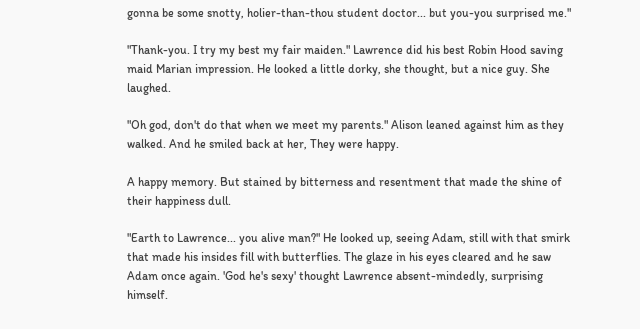gonna be some snotty, holier-than-thou student doctor... but you-you surprised me."

"Thank-you. I try my best my fair maiden." Lawrence did his best Robin Hood saving maid Marian impression. He looked a little dorky, she thought, but a nice guy. She laughed.

"Oh god, don't do that when we meet my parents." Alison leaned against him as they walked. And he smiled back at her, They were happy.

A happy memory. But stained by bitterness and resentment that made the shine of their happiness dull.

"Earth to Lawrence... you alive man?" He looked up, seeing Adam, still with that smirk that made his insides fill with butterflies. The glaze in his eyes cleared and he saw Adam once again. 'God he's sexy' thought Lawrence absent-mindedly, surprising himself.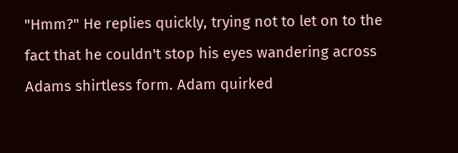"Hmm?" He replies quickly, trying not to let on to the fact that he couldn't stop his eyes wandering across Adams shirtless form. Adam quirked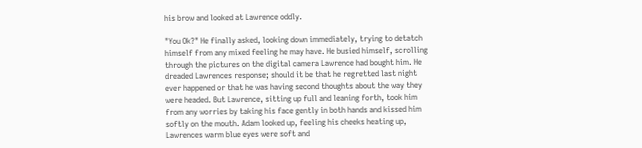his brow and looked at Lawrence oddly.

"You Ok?" He finally asked, looking down immediately, trying to detatch himself from any mixed feeling he may have. He busied himself, scrolling through the pictures on the digital camera Lawrence had bought him. He dreaded Lawrences response; should it be that he regretted last night ever happened or that he was having second thoughts about the way they were headed. But Lawrence, sitting up full and leaning forth, took him from any worries by taking his face gently in both hands and kissed him softly on the mouth. Adam looked up, feeling his cheeks heating up, Lawrences warm blue eyes were soft and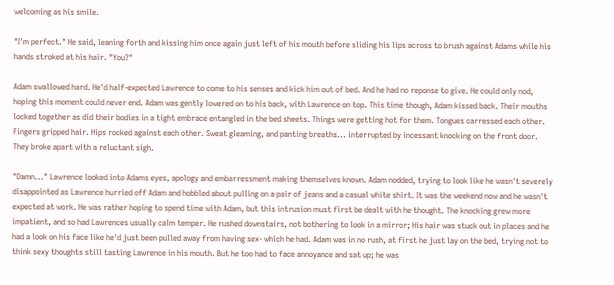welcoming as his smile.

"I'm perfect." He said, leaning forth and kissing him once again just left of his mouth before sliding his lips across to brush against Adams while his hands stroked at his hair. "You?"

Adam swallowed hard. He'd half-expected Lawrence to come to his senses and kick him out of bed. And he had no reponse to give. He could only nod, hoping this moment could never end. Adam was gently lowered on to his back, with Lawrence on top. This time though, Adam kissed back. Their mouths locked together as did their bodies in a tight embrace entangled in the bed sheets. Things were getting hot for them. Tongues carressed each other. Fingers gripped hair. Hips rocked against each other. Sweat gleaming, and panting breaths... interrupted by incessant knocking on the front door. They broke apart with a reluctant sigh.

"Damn..." Lawrence looked into Adams eyes, apology and embarressment making themselves known. Adam nodded, trying to look like he wasn't severely disappointed as Lawrence hurried off Adam and hobbled about pulling on a pair of jeans and a casual white shirt. It was the weekend now and he wasn't expected at work. He was rather hoping to spend time with Adam, but this intrusion must first be dealt with he thought. The knocking grew more impatient, and so had Lawrences usually calm temper. He rushed downstairs, not bothering to look in a mirror; His hair was stuck out in places and he had a look on his face like he'd just been pulled away from having sex- which he had. Adam was in no rush, at first he just lay on the bed, trying not to think sexy thoughts still tasting Lawrence in his mouth. But he too had to face annoyance and sat up; he was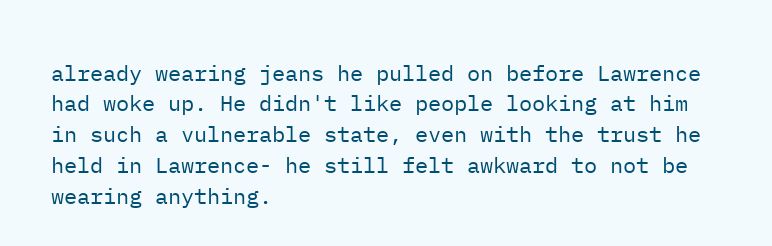already wearing jeans he pulled on before Lawrence had woke up. He didn't like people looking at him in such a vulnerable state, even with the trust he held in Lawrence- he still felt awkward to not be wearing anything.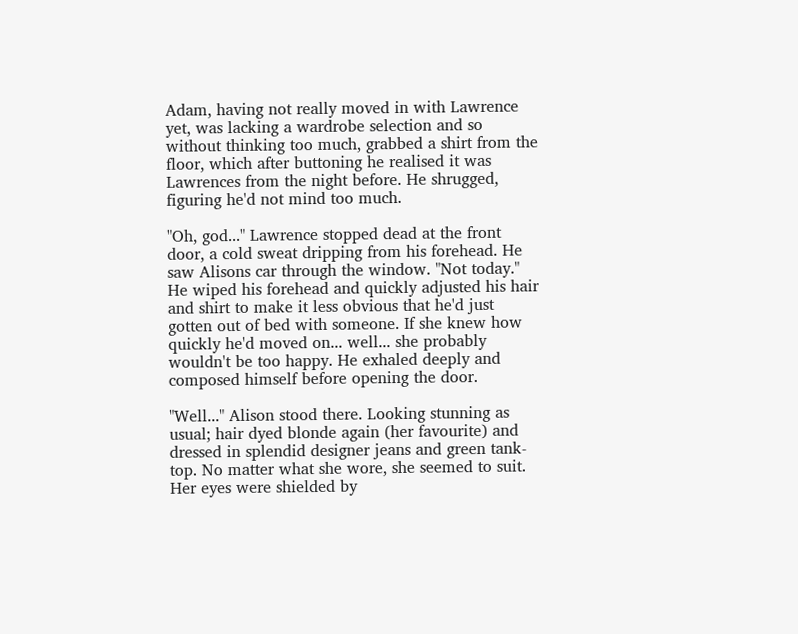Adam, having not really moved in with Lawrence yet, was lacking a wardrobe selection and so without thinking too much, grabbed a shirt from the floor, which after buttoning he realised it was Lawrences from the night before. He shrugged, figuring he'd not mind too much.

"Oh, god..." Lawrence stopped dead at the front door, a cold sweat dripping from his forehead. He saw Alisons car through the window. "Not today." He wiped his forehead and quickly adjusted his hair and shirt to make it less obvious that he'd just gotten out of bed with someone. If she knew how quickly he'd moved on... well... she probably wouldn't be too happy. He exhaled deeply and composed himself before opening the door.

"Well..." Alison stood there. Looking stunning as usual; hair dyed blonde again (her favourite) and dressed in splendid designer jeans and green tank-top. No matter what she wore, she seemed to suit. Her eyes were shielded by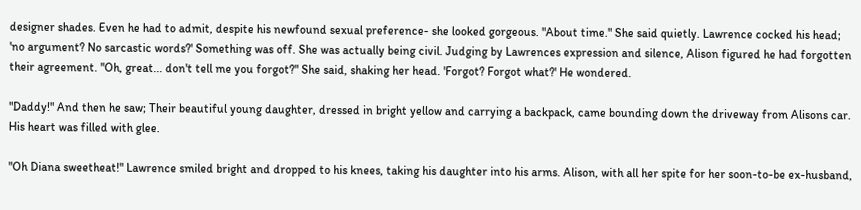designer shades. Even he had to admit, despite his newfound sexual preference- she looked gorgeous. "About time." She said quietly. Lawrence cocked his head; 'no argument? No sarcastic words?' Something was off. She was actually being civil. Judging by Lawrences expression and silence, Alison figured he had forgotten their agreement. "Oh, great... don't tell me you forgot?" She said, shaking her head. 'Forgot? Forgot what?' He wondered.

"Daddy!" And then he saw; Their beautiful young daughter, dressed in bright yellow and carrying a backpack, came bounding down the driveway from Alisons car. His heart was filled with glee.

"Oh Diana sweetheat!" Lawrence smiled bright and dropped to his knees, taking his daughter into his arms. Alison, with all her spite for her soon-to-be ex-husband,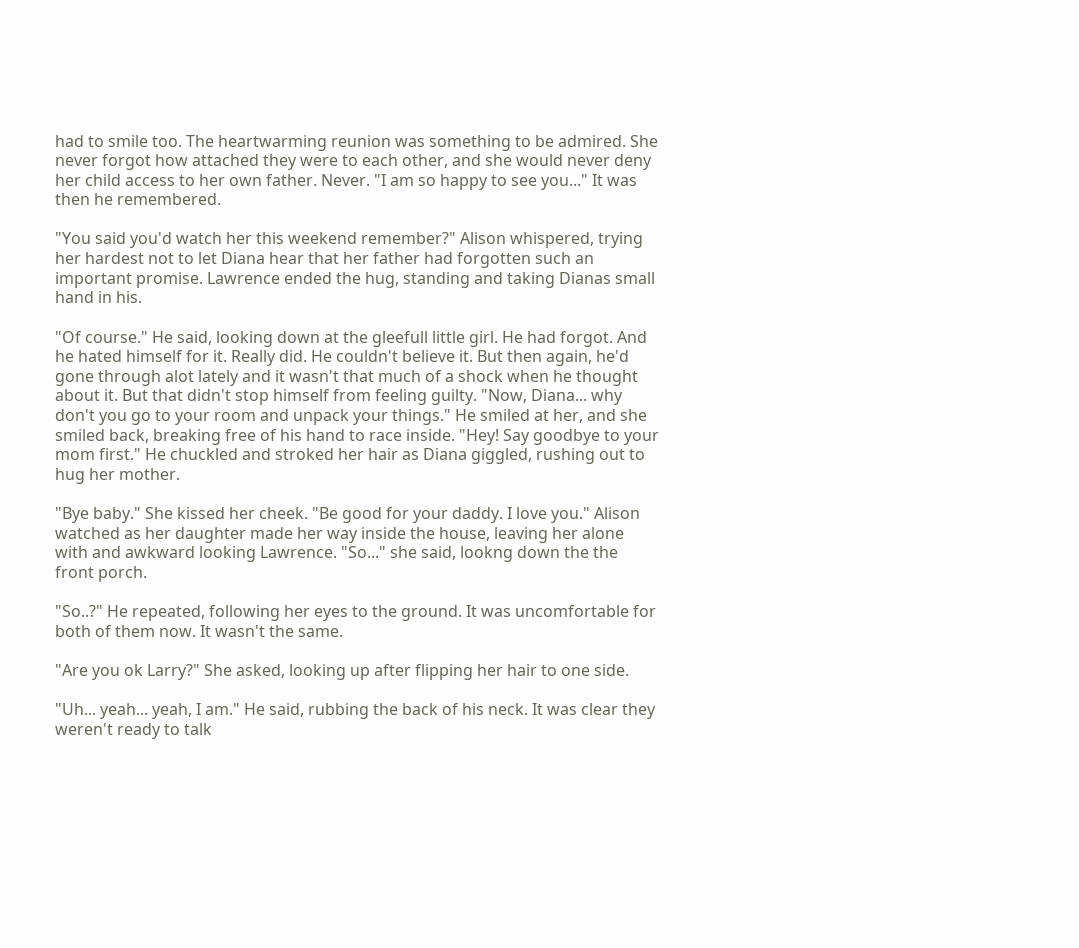had to smile too. The heartwarming reunion was something to be admired. She never forgot how attached they were to each other, and she would never deny her child access to her own father. Never. "I am so happy to see you..." It was then he remembered.

"You said you'd watch her this weekend remember?" Alison whispered, trying her hardest not to let Diana hear that her father had forgotten such an important promise. Lawrence ended the hug, standing and taking Dianas small hand in his.

"Of course." He said, looking down at the gleefull little girl. He had forgot. And he hated himself for it. Really did. He couldn't believe it. But then again, he'd gone through alot lately and it wasn't that much of a shock when he thought about it. But that didn't stop himself from feeling guilty. "Now, Diana... why don't you go to your room and unpack your things." He smiled at her, and she smiled back, breaking free of his hand to race inside. "Hey! Say goodbye to your mom first." He chuckled and stroked her hair as Diana giggled, rushing out to hug her mother.

"Bye baby." She kissed her cheek. "Be good for your daddy. I love you." Alison watched as her daughter made her way inside the house, leaving her alone with and awkward looking Lawrence. "So..." she said, lookng down the the front porch.

"So..?" He repeated, following her eyes to the ground. It was uncomfortable for both of them now. It wasn't the same.

"Are you ok Larry?" She asked, looking up after flipping her hair to one side.

"Uh... yeah... yeah, I am." He said, rubbing the back of his neck. It was clear they weren't ready to talk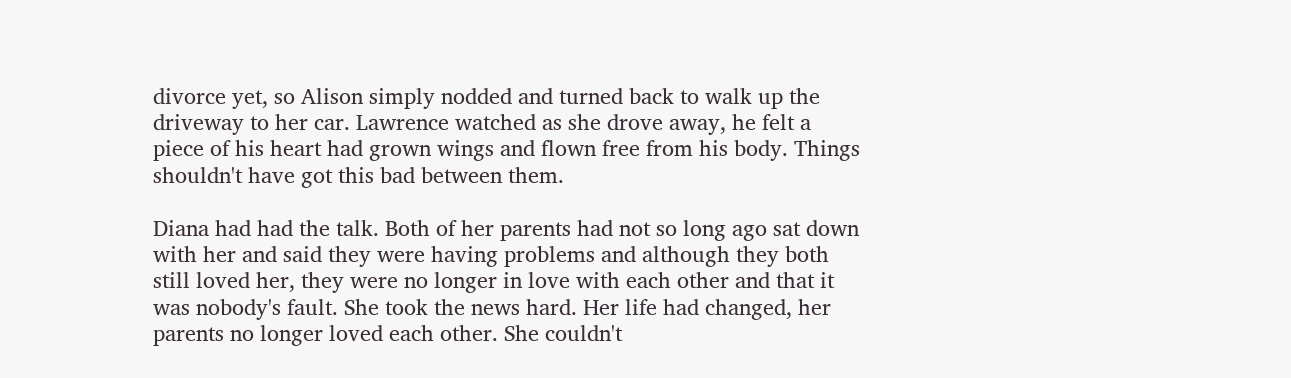divorce yet, so Alison simply nodded and turned back to walk up the driveway to her car. Lawrence watched as she drove away, he felt a piece of his heart had grown wings and flown free from his body. Things shouldn't have got this bad between them.

Diana had had the talk. Both of her parents had not so long ago sat down with her and said they were having problems and although they both still loved her, they were no longer in love with each other and that it was nobody's fault. She took the news hard. Her life had changed, her parents no longer loved each other. She couldn't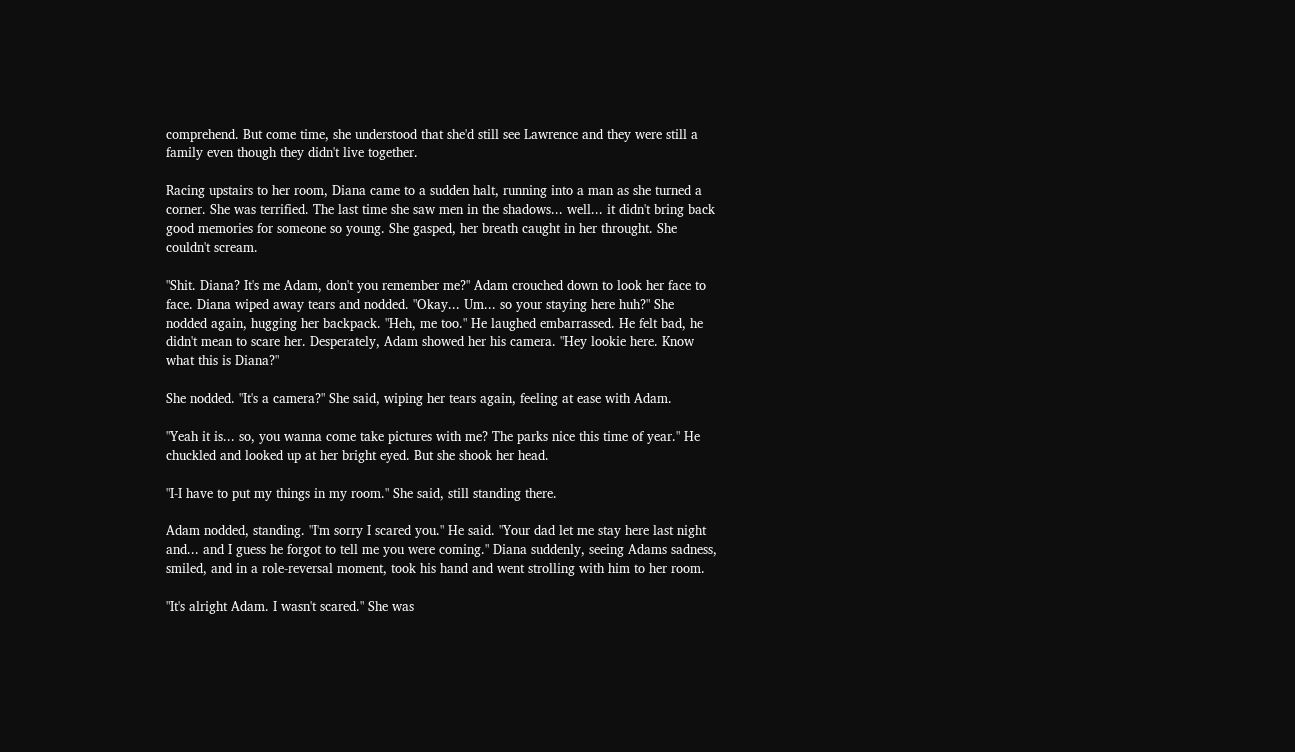comprehend. But come time, she understood that she'd still see Lawrence and they were still a family even though they didn't live together.

Racing upstairs to her room, Diana came to a sudden halt, running into a man as she turned a corner. She was terrified. The last time she saw men in the shadows... well... it didn't bring back good memories for someone so young. She gasped, her breath caught in her throught. She couldn't scream.

"Shit. Diana? It's me Adam, don't you remember me?" Adam crouched down to look her face to face. Diana wiped away tears and nodded. "Okay... Um... so your staying here huh?" She nodded again, hugging her backpack. "Heh, me too." He laughed embarrassed. He felt bad, he didn't mean to scare her. Desperately, Adam showed her his camera. "Hey lookie here. Know what this is Diana?"

She nodded. "It's a camera?" She said, wiping her tears again, feeling at ease with Adam.

"Yeah it is... so, you wanna come take pictures with me? The parks nice this time of year." He chuckled and looked up at her bright eyed. But she shook her head.

"I-I have to put my things in my room." She said, still standing there.

Adam nodded, standing. "I'm sorry I scared you." He said. "Your dad let me stay here last night and... and I guess he forgot to tell me you were coming." Diana suddenly, seeing Adams sadness, smiled, and in a role-reversal moment, took his hand and went strolling with him to her room.

"It's alright Adam. I wasn't scared." She was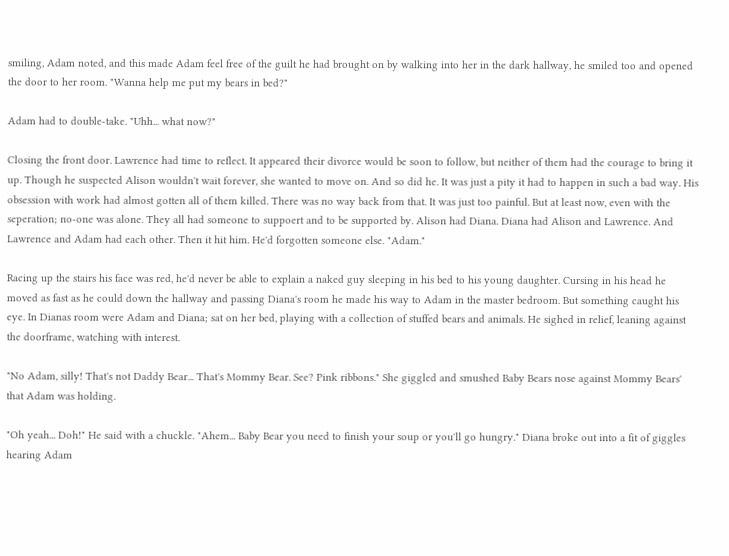smiling, Adam noted, and this made Adam feel free of the guilt he had brought on by walking into her in the dark hallway, he smiled too and opened the door to her room. "Wanna help me put my bears in bed?"

Adam had to double-take. "Uhh... what now?"

Closing the front door. Lawrence had time to reflect. It appeared their divorce would be soon to follow, but neither of them had the courage to bring it up. Though he suspected Alison wouldn't wait forever, she wanted to move on. And so did he. It was just a pity it had to happen in such a bad way. His obsession with work had almost gotten all of them killed. There was no way back from that. It was just too painful. But at least now, even with the seperation; no-one was alone. They all had someone to suppoert and to be supported by. Alison had Diana. Diana had Alison and Lawrence. And Lawrence and Adam had each other. Then it hit him. He'd forgotten someone else. "Adam."

Racing up the stairs his face was red, he'd never be able to explain a naked guy sleeping in his bed to his young daughter. Cursing in his head he moved as fast as he could down the hallway and passing Diana's room he made his way to Adam in the master bedroom. But something caught his eye. In Dianas room were Adam and Diana; sat on her bed, playing with a collection of stuffed bears and animals. He sighed in relief, leaning against the doorframe, watching with interest.

"No Adam, silly! That's not Daddy Bear... That's Mommy Bear. See? Pink ribbons." She giggled and smushed Baby Bears nose against Mommy Bears' that Adam was holding.

"Oh yeah... Doh!" He said with a chuckle. "Ahem... Baby Bear you need to finish your soup or you'll go hungry." Diana broke out into a fit of giggles hearing Adam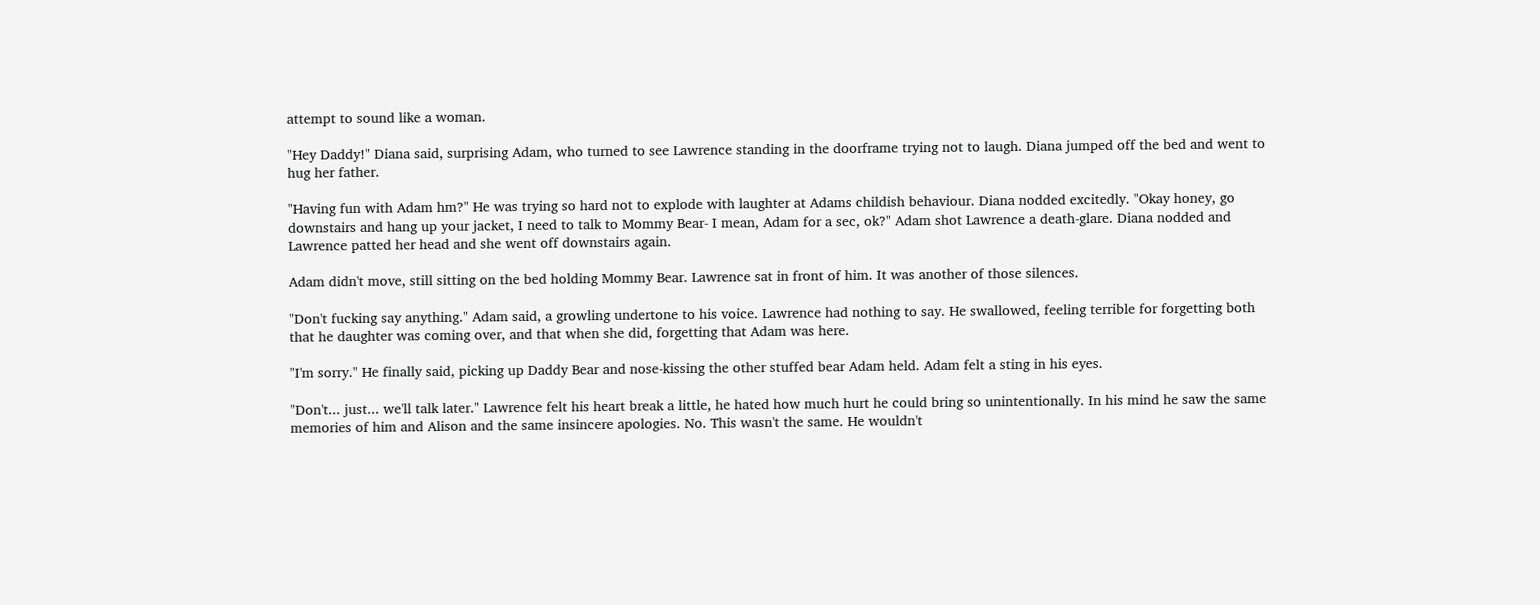attempt to sound like a woman.

"Hey Daddy!" Diana said, surprising Adam, who turned to see Lawrence standing in the doorframe trying not to laugh. Diana jumped off the bed and went to hug her father.

"Having fun with Adam hm?" He was trying so hard not to explode with laughter at Adams childish behaviour. Diana nodded excitedly. "Okay honey, go downstairs and hang up your jacket, I need to talk to Mommy Bear- I mean, Adam for a sec, ok?" Adam shot Lawrence a death-glare. Diana nodded and Lawrence patted her head and she went off downstairs again.

Adam didn't move, still sitting on the bed holding Mommy Bear. Lawrence sat in front of him. It was another of those silences.

"Don't fucking say anything." Adam said, a growling undertone to his voice. Lawrence had nothing to say. He swallowed, feeling terrible for forgetting both that he daughter was coming over, and that when she did, forgetting that Adam was here.

"I'm sorry." He finally said, picking up Daddy Bear and nose-kissing the other stuffed bear Adam held. Adam felt a sting in his eyes.

"Don't... just... we'll talk later." Lawrence felt his heart break a little, he hated how much hurt he could bring so unintentionally. In his mind he saw the same memories of him and Alison and the same insincere apologies. No. This wasn't the same. He wouldn't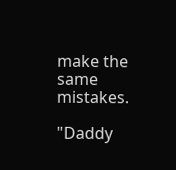make the same mistakes.

"Daddy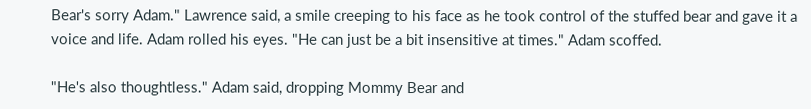Bear's sorry Adam." Lawrence said, a smile creeping to his face as he took control of the stuffed bear and gave it a voice and life. Adam rolled his eyes. "He can just be a bit insensitive at times." Adam scoffed.

"He's also thoughtless." Adam said, dropping Mommy Bear and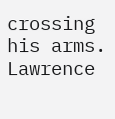crossing his arms. Lawrence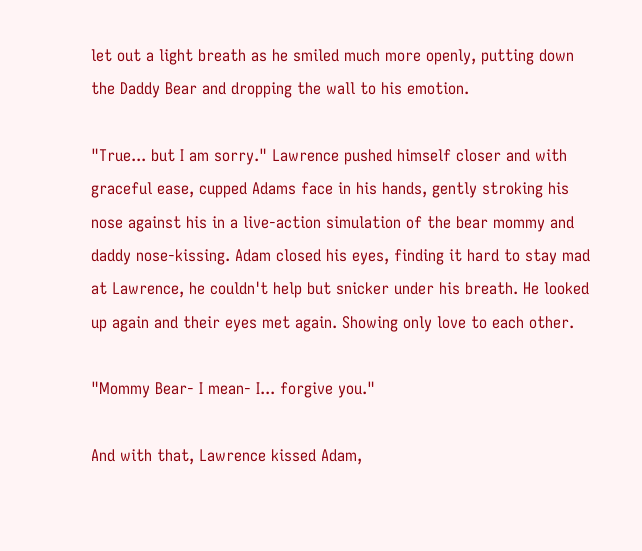let out a light breath as he smiled much more openly, putting down the Daddy Bear and dropping the wall to his emotion.

"True... but I am sorry." Lawrence pushed himself closer and with graceful ease, cupped Adams face in his hands, gently stroking his nose against his in a live-action simulation of the bear mommy and daddy nose-kissing. Adam closed his eyes, finding it hard to stay mad at Lawrence, he couldn't help but snicker under his breath. He looked up again and their eyes met again. Showing only love to each other.

"Mommy Bear- I mean- I... forgive you."

And with that, Lawrence kissed Adam,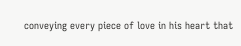conveying every piece of love in his heart that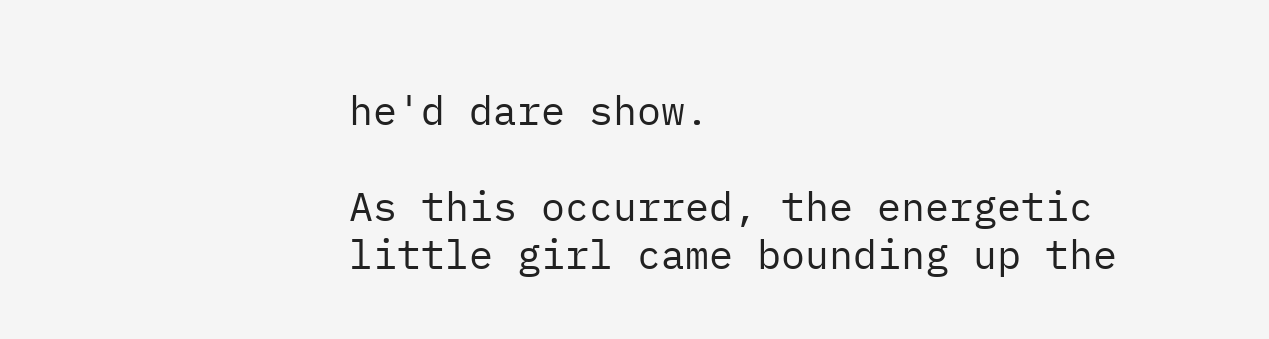he'd dare show.

As this occurred, the energetic little girl came bounding up the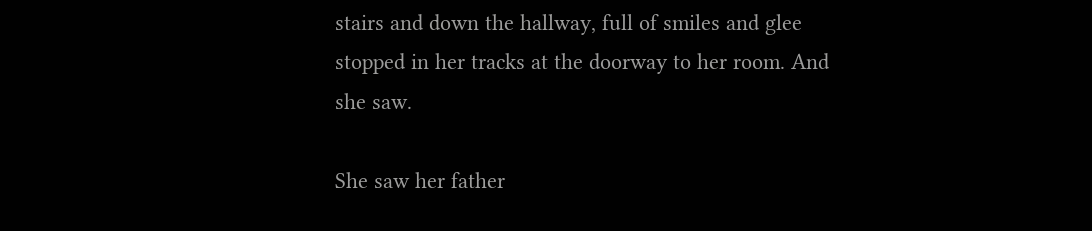stairs and down the hallway, full of smiles and glee stopped in her tracks at the doorway to her room. And she saw.

She saw her father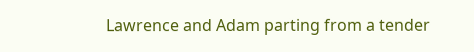Lawrence and Adam parting from a tender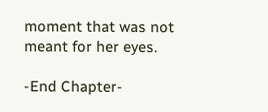moment that was not meant for her eyes.

-End Chapter-